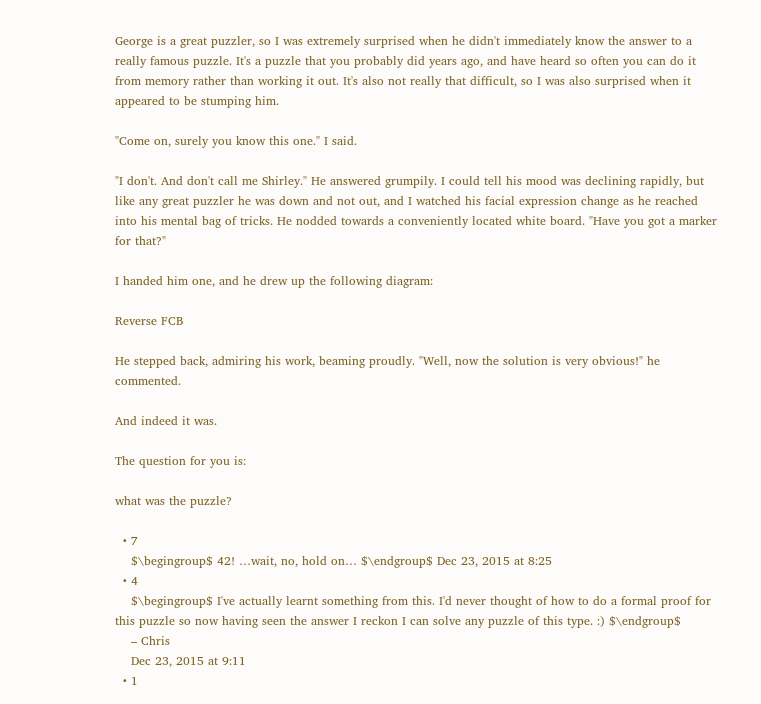George is a great puzzler, so I was extremely surprised when he didn't immediately know the answer to a really famous puzzle. It's a puzzle that you probably did years ago, and have heard so often you can do it from memory rather than working it out. It's also not really that difficult, so I was also surprised when it appeared to be stumping him.

"Come on, surely you know this one." I said.

"I don't. And don't call me Shirley." He answered grumpily. I could tell his mood was declining rapidly, but like any great puzzler he was down and not out, and I watched his facial expression change as he reached into his mental bag of tricks. He nodded towards a conveniently located white board. "Have you got a marker for that?"

I handed him one, and he drew up the following diagram:

Reverse FCB

He stepped back, admiring his work, beaming proudly. "Well, now the solution is very obvious!" he commented.

And indeed it was.

The question for you is:

what was the puzzle?

  • 7
    $\begingroup$ 42! …wait, no, hold on… $\endgroup$ Dec 23, 2015 at 8:25
  • 4
    $\begingroup$ I've actually learnt something from this. I'd never thought of how to do a formal proof for this puzzle so now having seen the answer I reckon I can solve any puzzle of this type. :) $\endgroup$
    – Chris
    Dec 23, 2015 at 9:11
  • 1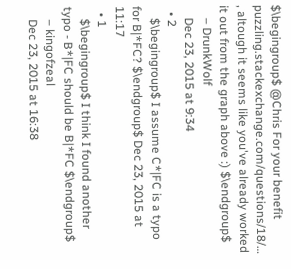$\begingroup$ @Chris For your benefit puzzling.stackexchange.com/questions/18/… , altough it seems like you've already worked it out from the graph above :) $\endgroup$
    – DrunkWolf
    Dec 23, 2015 at 9:34
  • 2
    $\begingroup$ I assume C*|FC is a typo for B|*FC? $\endgroup$ Dec 23, 2015 at 11:17
  • 1
    $\begingroup$ I think I found another typo - B*|FC should be B|*FC $\endgroup$
    – kingofzeal
    Dec 23, 2015 at 16:38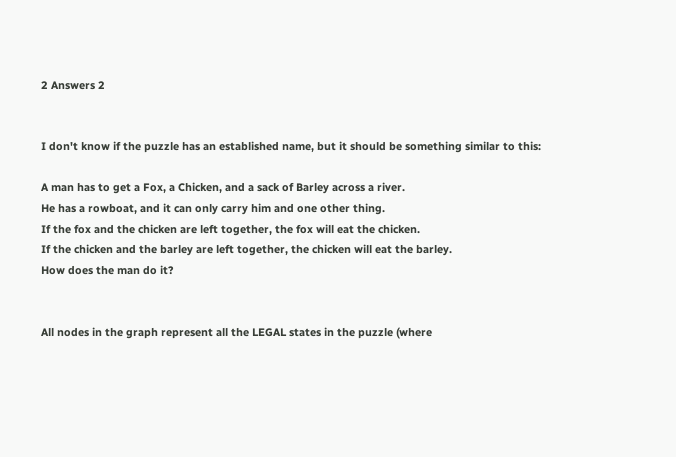2 Answers 2


I don't know if the puzzle has an established name, but it should be something similar to this:

A man has to get a Fox, a Chicken, and a sack of Barley across a river.
He has a rowboat, and it can only carry him and one other thing.
If the fox and the chicken are left together, the fox will eat the chicken.
If the chicken and the barley are left together, the chicken will eat the barley.
How does the man do it?


All nodes in the graph represent all the LEGAL states in the puzzle (where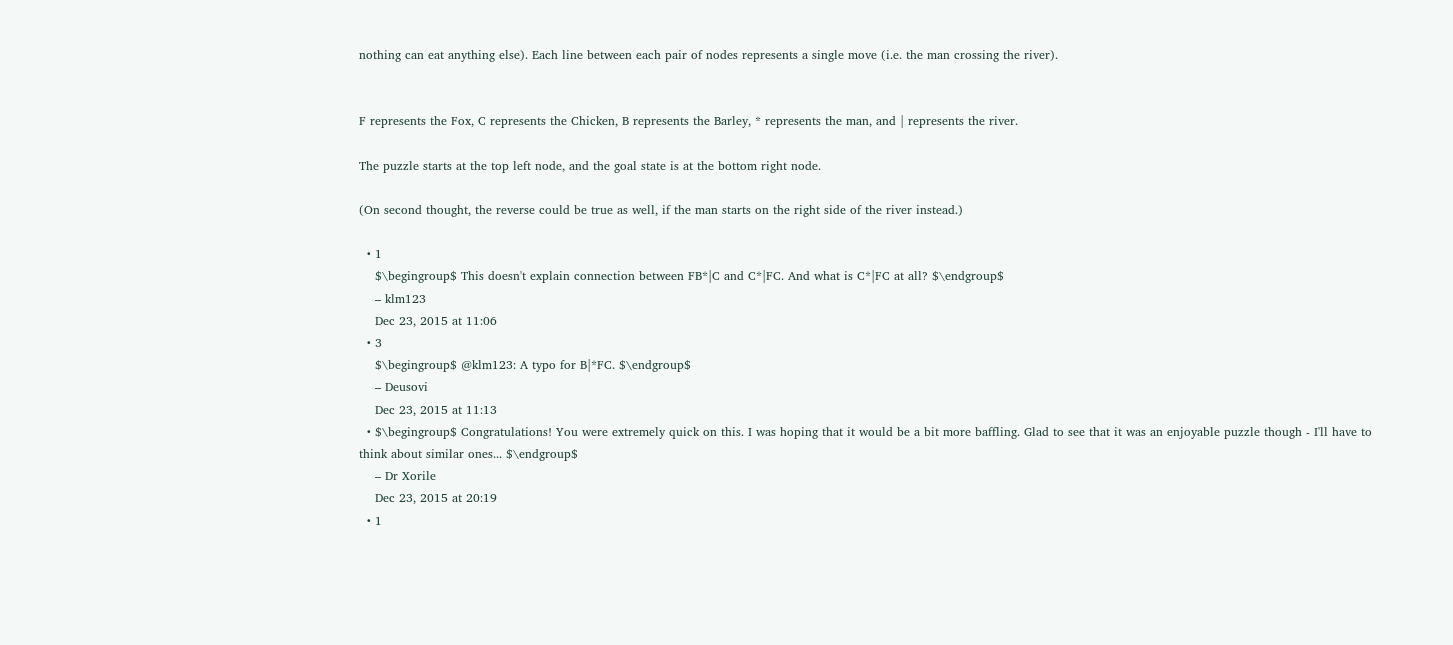nothing can eat anything else). Each line between each pair of nodes represents a single move (i.e. the man crossing the river).


F represents the Fox, C represents the Chicken, B represents the Barley, * represents the man, and | represents the river.

The puzzle starts at the top left node, and the goal state is at the bottom right node.

(On second thought, the reverse could be true as well, if the man starts on the right side of the river instead.)

  • 1
    $\begingroup$ This doesn't explain connection between FB*|C and C*|FC. And what is C*|FC at all? $\endgroup$
    – klm123
    Dec 23, 2015 at 11:06
  • 3
    $\begingroup$ @klm123: A typo for B|*FC. $\endgroup$
    – Deusovi
    Dec 23, 2015 at 11:13
  • $\begingroup$ Congratulations! You were extremely quick on this. I was hoping that it would be a bit more baffling. Glad to see that it was an enjoyable puzzle though - I'll have to think about similar ones... $\endgroup$
    – Dr Xorile
    Dec 23, 2015 at 20:19
  • 1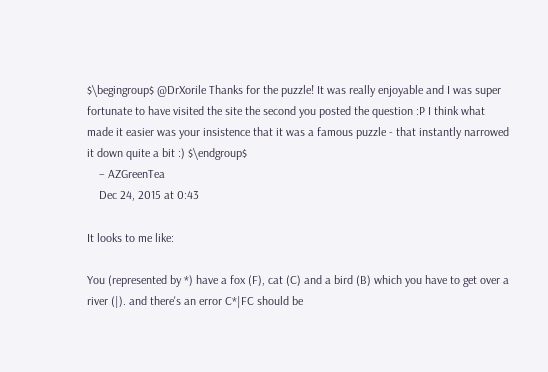$\begingroup$ @DrXorile Thanks for the puzzle! It was really enjoyable and I was super fortunate to have visited the site the second you posted the question :P I think what made it easier was your insistence that it was a famous puzzle - that instantly narrowed it down quite a bit :) $\endgroup$
    – AZGreenTea
    Dec 24, 2015 at 0:43

It looks to me like:

You (represented by *) have a fox (F), cat (C) and a bird (B) which you have to get over a river (|). and there's an error C*|FC should be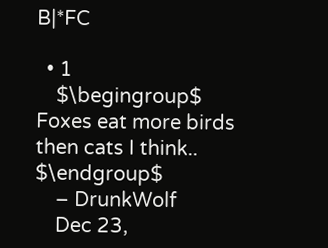B|*FC

  • 1
    $\begingroup$ Foxes eat more birds then cats I think.. $\endgroup$
    – DrunkWolf
    Dec 23,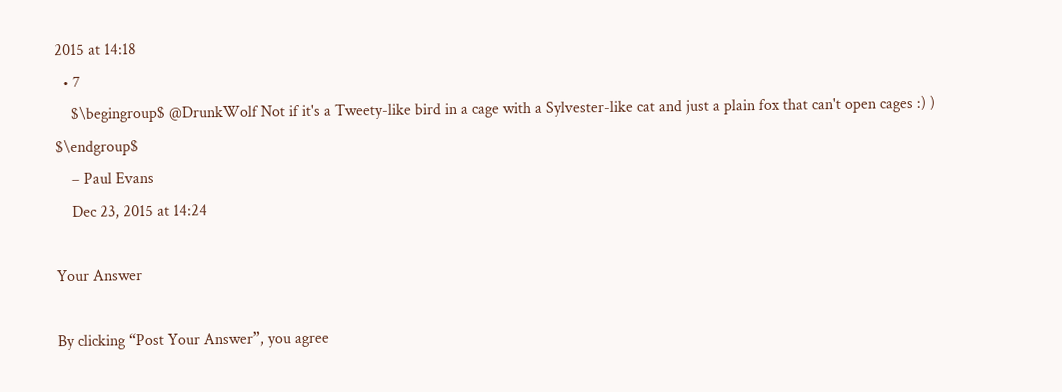2015 at 14:18
  • 7
    $\begingroup$ @DrunkWolf Not if it's a Tweety-like bird in a cage with a Sylvester-like cat and just a plain fox that can't open cages :) ) $\endgroup$
    – Paul Evans
    Dec 23, 2015 at 14:24

Your Answer

By clicking “Post Your Answer”, you agree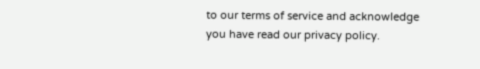to our terms of service and acknowledge you have read our privacy policy.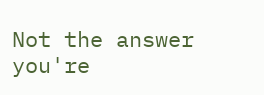Not the answer you're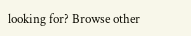looking for? Browse other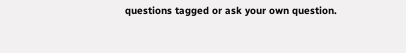questions tagged or ask your own question.